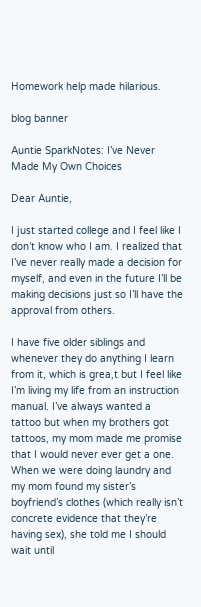Homework help made hilarious.

blog banner

Auntie SparkNotes: I’ve Never Made My Own Choices

Dear Auntie,

I just started college and I feel like I don’t know who I am. I realized that I’ve never really made a decision for myself, and even in the future I’ll be making decisions just so I’ll have the approval from others.

I have five older siblings and whenever they do anything I learn from it, which is grea,t but I feel like I’m living my life from an instruction manual. I’ve always wanted a tattoo but when my brothers got tattoos, my mom made me promise that I would never ever get a one. When we were doing laundry and my mom found my sister’s boyfriend’s clothes (which really isn’t concrete evidence that they’re having sex), she told me I should wait until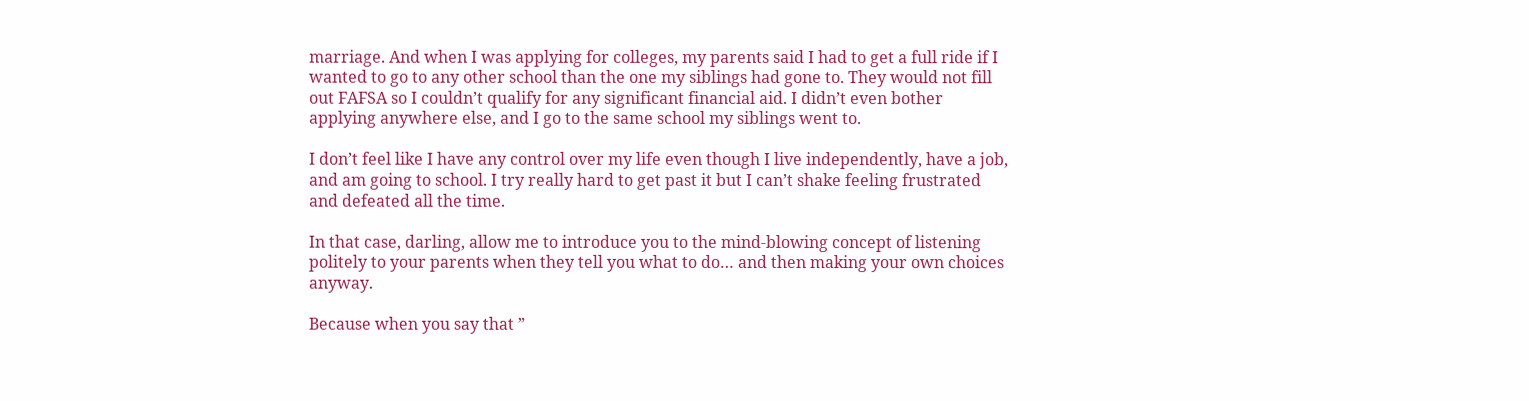marriage. And when I was applying for colleges, my parents said I had to get a full ride if I wanted to go to any other school than the one my siblings had gone to. They would not fill out FAFSA so I couldn’t qualify for any significant financial aid. I didn’t even bother applying anywhere else, and I go to the same school my siblings went to.

I don’t feel like I have any control over my life even though I live independently, have a job, and am going to school. I try really hard to get past it but I can’t shake feeling frustrated and defeated all the time.

In that case, darling, allow me to introduce you to the mind-blowing concept of listening politely to your parents when they tell you what to do… and then making your own choices anyway.

Because when you say that ”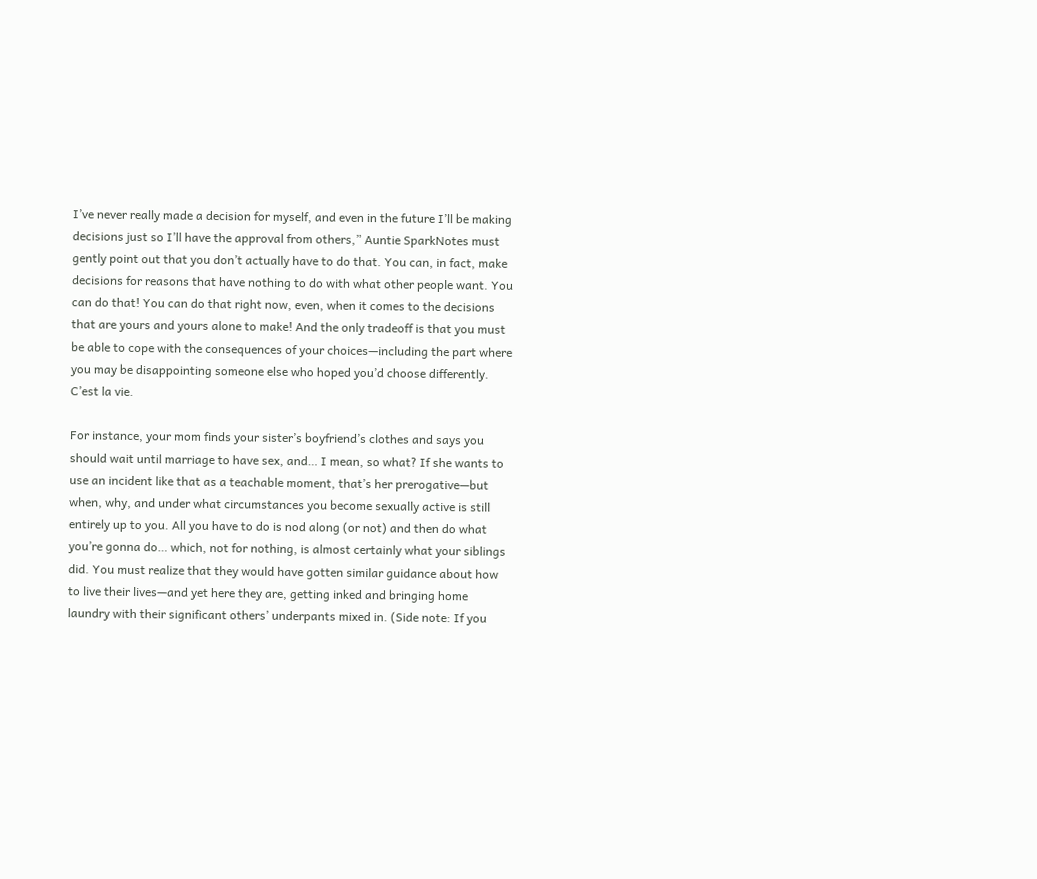I’ve never really made a decision for myself, and even in the future I’ll be making decisions just so I’ll have the approval from others,” Auntie SparkNotes must gently point out that you don’t actually have to do that. You can, in fact, make decisions for reasons that have nothing to do with what other people want. You can do that! You can do that right now, even, when it comes to the decisions that are yours and yours alone to make! And the only tradeoff is that you must be able to cope with the consequences of your choices—including the part where you may be disappointing someone else who hoped you’d choose differently. C’est la vie.

For instance, your mom finds your sister’s boyfriend’s clothes and says you should wait until marriage to have sex, and… I mean, so what? If she wants to use an incident like that as a teachable moment, that’s her prerogative—but when, why, and under what circumstances you become sexually active is still entirely up to you. All you have to do is nod along (or not) and then do what you’re gonna do… which, not for nothing, is almost certainly what your siblings did. You must realize that they would have gotten similar guidance about how to live their lives—and yet here they are, getting inked and bringing home laundry with their significant others’ underpants mixed in. (Side note: If you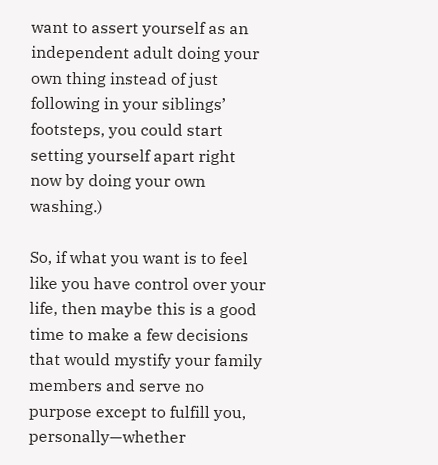want to assert yourself as an independent adult doing your own thing instead of just following in your siblings’ footsteps, you could start setting yourself apart right now by doing your own washing.)

So, if what you want is to feel like you have control over your life, then maybe this is a good time to make a few decisions that would mystify your family members and serve no purpose except to fulfill you, personally—whether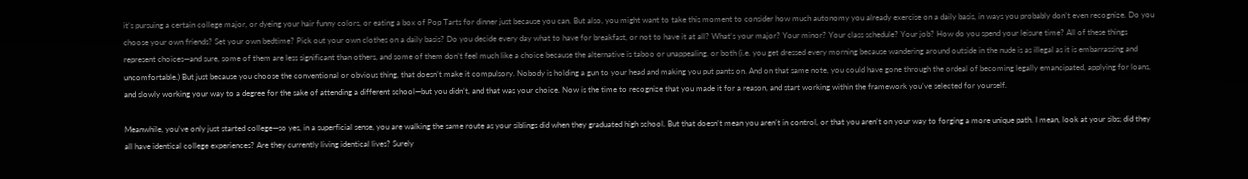it’s pursuing a certain college major, or dyeing your hair funny colors, or eating a box of Pop Tarts for dinner just because you can. But also, you might want to take this moment to consider how much autonomy you already exercise on a daily basis, in ways you probably don’t even recognize. Do you choose your own friends? Set your own bedtime? Pick out your own clothes on a daily basis? Do you decide every day what to have for breakfast, or not to have it at all? What’s your major? Your minor? Your class schedule? Your job? How do you spend your leisure time? All of these things represent choices—and sure, some of them are less significant than others, and some of them don’t feel much like a choice because the alternative is taboo or unappealing, or both (i.e. you get dressed every morning because wandering around outside in the nude is as illegal as it is embarrassing and uncomfortable.) But just because you choose the conventional or obvious thing, that doesn’t make it compulsory. Nobody is holding a gun to your head and making you put pants on. And on that same note, you could have gone through the ordeal of becoming legally emancipated, applying for loans, and slowly working your way to a degree for the sake of attending a different school—but you didn’t, and that was your choice. Now is the time to recognize that you made it for a reason, and start working within the framework you’ve selected for yourself.

Meanwhile, you’ve only just started college—so yes, in a superficial sense, you are walking the same route as your siblings did when they graduated high school. But that doesn’t mean you aren’t in control, or that you aren’t on your way to forging a more unique path. I mean, look at your sibs; did they all have identical college experiences? Are they currently living identical lives? Surely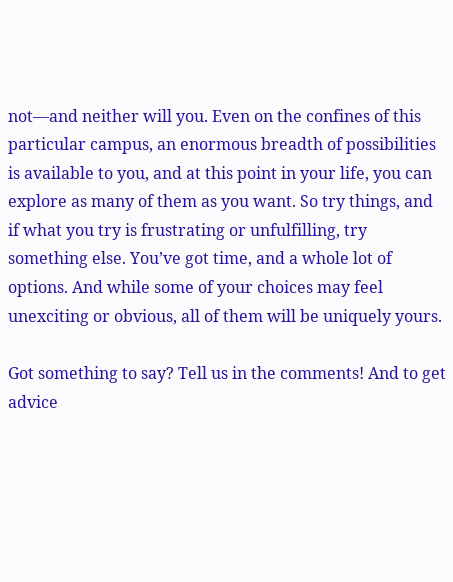not—and neither will you. Even on the confines of this particular campus, an enormous breadth of possibilities is available to you, and at this point in your life, you can explore as many of them as you want. So try things, and if what you try is frustrating or unfulfilling, try something else. You’ve got time, and a whole lot of options. And while some of your choices may feel unexciting or obvious, all of them will be uniquely yours.

Got something to say? Tell us in the comments! And to get advice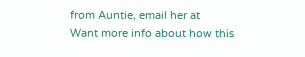from Auntie, email her at
Want more info about how this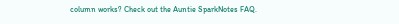column works? Check out the Auntie SparkNotes FAQ.